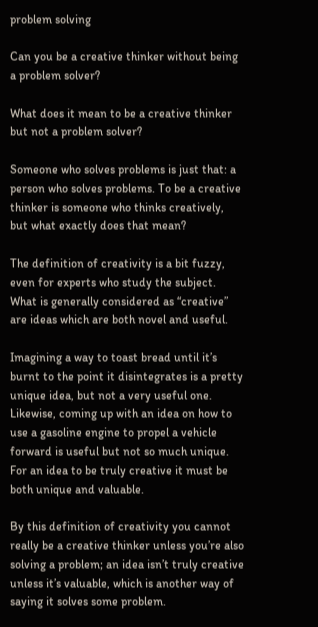problem solving

Can you be a creative thinker without being a problem solver?

What does it mean to be a creative thinker but not a problem solver?

Someone who solves problems is just that: a person who solves problems. To be a creative thinker is someone who thinks creatively, but what exactly does that mean?

The definition of creativity is a bit fuzzy, even for experts who study the subject. What is generally considered as “creative” are ideas which are both novel and useful.

Imagining a way to toast bread until it’s burnt to the point it disintegrates is a pretty unique idea, but not a very useful one. Likewise, coming up with an idea on how to use a gasoline engine to propel a vehicle forward is useful but not so much unique. For an idea to be truly creative it must be both unique and valuable.

By this definition of creativity you cannot really be a creative thinker unless you’re also solving a problem; an idea isn’t truly creative unless it’s valuable, which is another way of saying it solves some problem.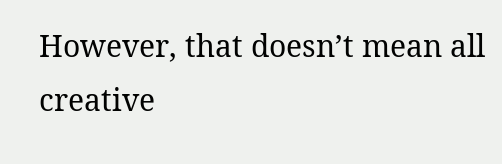However, that doesn’t mean all creative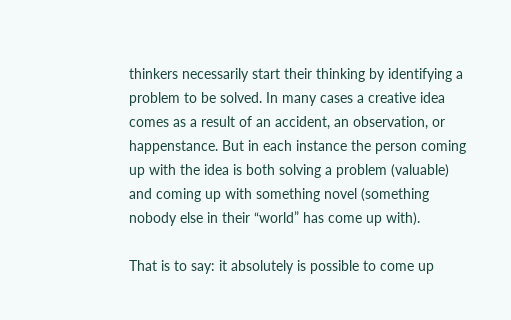thinkers necessarily start their thinking by identifying a problem to be solved. In many cases a creative idea comes as a result of an accident, an observation, or happenstance. But in each instance the person coming up with the idea is both solving a problem (valuable) and coming up with something novel (something nobody else in their “world” has come up with).

That is to say: it absolutely is possible to come up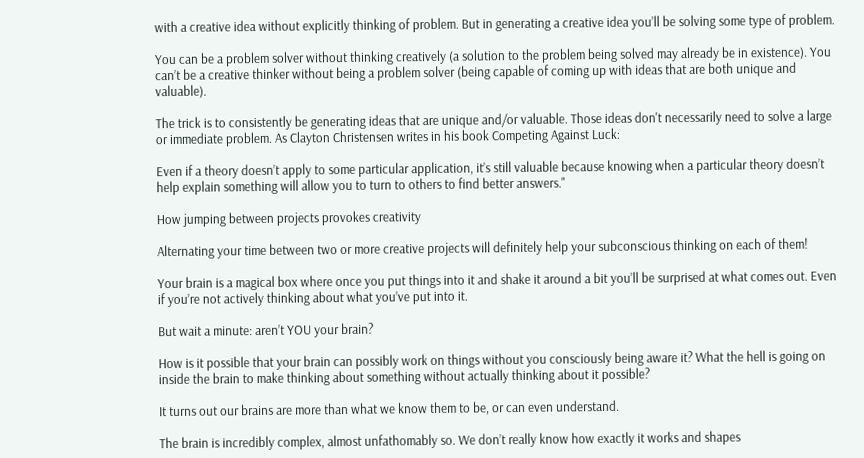with a creative idea without explicitly thinking of problem. But in generating a creative idea you’ll be solving some type of problem.

You can be a problem solver without thinking creatively (a solution to the problem being solved may already be in existence). You can’t be a creative thinker without being a problem solver (being capable of coming up with ideas that are both unique and valuable).

The trick is to consistently be generating ideas that are unique and/or valuable. Those ideas don't necessarily need to solve a large or immediate problem. As Clayton Christensen writes in his book Competing Against Luck:

Even if a theory doesn’t apply to some particular application, it’s still valuable because knowing when a particular theory doesn’t help explain something will allow you to turn to others to find better answers."

How jumping between projects provokes creativity

Alternating your time between two or more creative projects will definitely help your subconscious thinking on each of them!

Your brain is a magical box where once you put things into it and shake it around a bit you’ll be surprised at what comes out. Even if you’re not actively thinking about what you’ve put into it.

But wait a minute: aren’t YOU your brain?

How is it possible that your brain can possibly work on things without you consciously being aware it? What the hell is going on inside the brain to make thinking about something without actually thinking about it possible?

It turns out our brains are more than what we know them to be, or can even understand.

The brain is incredibly complex, almost unfathomably so. We don’t really know how exactly it works and shapes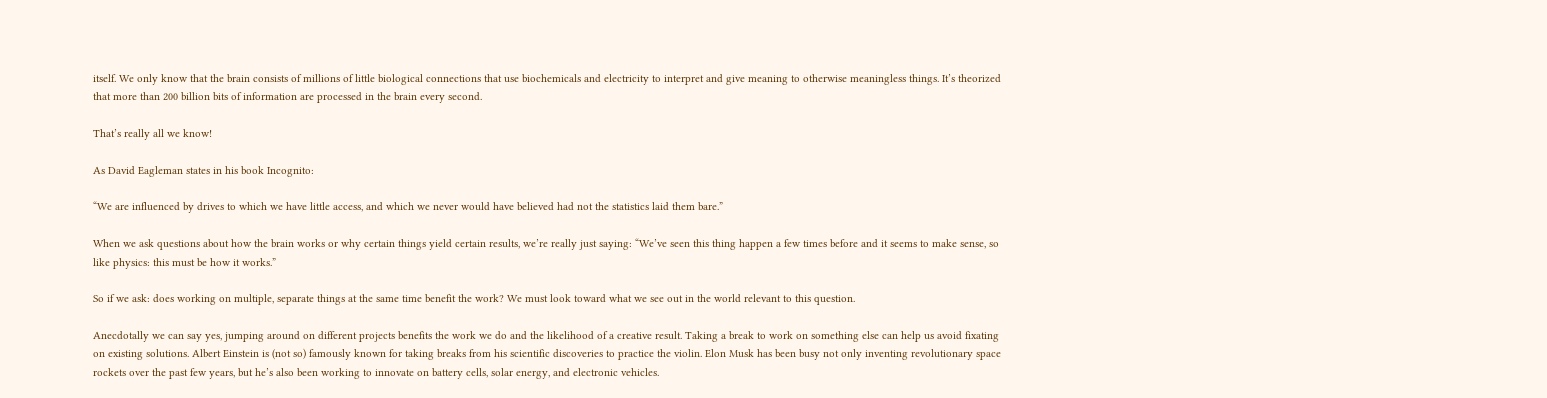itself. We only know that the brain consists of millions of little biological connections that use biochemicals and electricity to interpret and give meaning to otherwise meaningless things. It’s theorized that more than 200 billion bits of information are processed in the brain every second.

That’s really all we know!

As David Eagleman states in his book Incognito:

“We are influenced by drives to which we have little access, and which we never would have believed had not the statistics laid them bare.”

When we ask questions about how the brain works or why certain things yield certain results, we’re really just saying: “We’ve seen this thing happen a few times before and it seems to make sense, so like physics: this must be how it works.”

So if we ask: does working on multiple, separate things at the same time benefit the work? We must look toward what we see out in the world relevant to this question.

Anecdotally we can say yes, jumping around on different projects benefits the work we do and the likelihood of a creative result. Taking a break to work on something else can help us avoid fixating on existing solutions. Albert Einstein is (not so) famously known for taking breaks from his scientific discoveries to practice the violin. Elon Musk has been busy not only inventing revolutionary space rockets over the past few years, but he’s also been working to innovate on battery cells, solar energy, and electronic vehicles.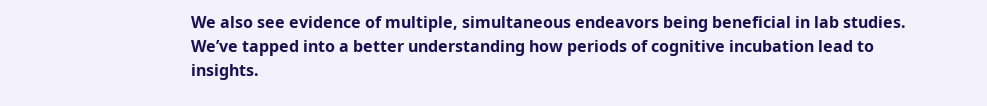We also see evidence of multiple, simultaneous endeavors being beneficial in lab studies. We’ve tapped into a better understanding how periods of cognitive incubation lead to insights.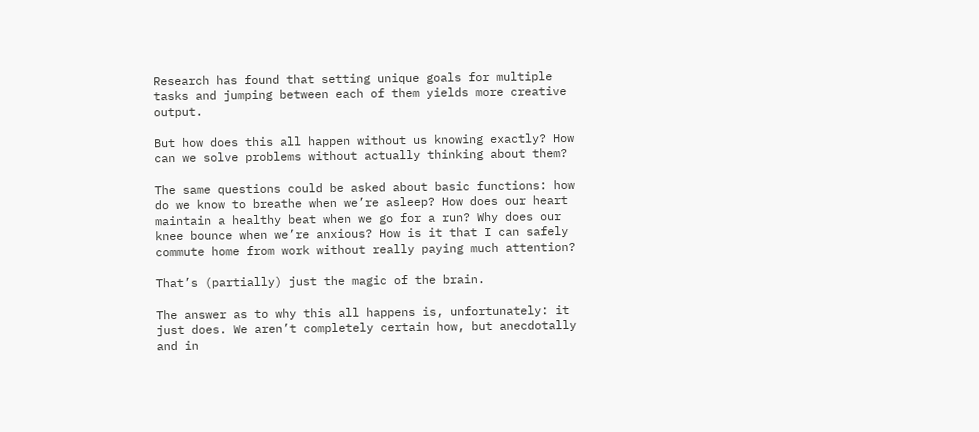Research has found that setting unique goals for multiple tasks and jumping between each of them yields more creative output.

But how does this all happen without us knowing exactly? How can we solve problems without actually thinking about them?

The same questions could be asked about basic functions: how do we know to breathe when we’re asleep? How does our heart maintain a healthy beat when we go for a run? Why does our knee bounce when we’re anxious? How is it that I can safely commute home from work without really paying much attention?

That’s (partially) just the magic of the brain.

The answer as to why this all happens is, unfortunately: it just does. We aren’t completely certain how, but anecdotally and in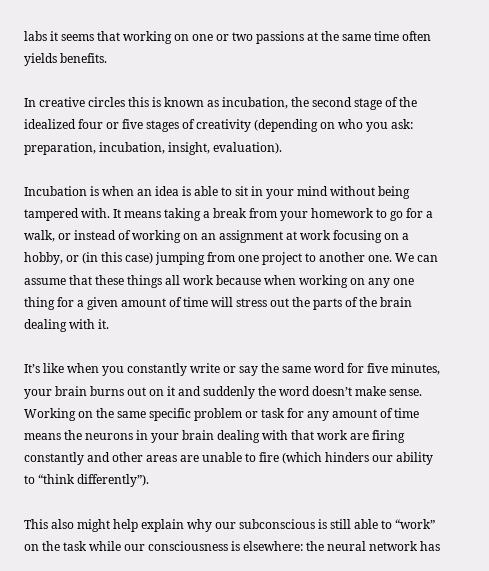labs it seems that working on one or two passions at the same time often yields benefits.

In creative circles this is known as incubation, the second stage of the idealized four or five stages of creativity (depending on who you ask: preparation, incubation, insight, evaluation).

Incubation is when an idea is able to sit in your mind without being tampered with. It means taking a break from your homework to go for a walk, or instead of working on an assignment at work focusing on a hobby, or (in this case) jumping from one project to another one. We can assume that these things all work because when working on any one thing for a given amount of time will stress out the parts of the brain dealing with it.

It’s like when you constantly write or say the same word for five minutes, your brain burns out on it and suddenly the word doesn’t make sense. Working on the same specific problem or task for any amount of time means the neurons in your brain dealing with that work are firing constantly and other areas are unable to fire (which hinders our ability to “think differently”).

This also might help explain why our subconscious is still able to “work” on the task while our consciousness is elsewhere: the neural network has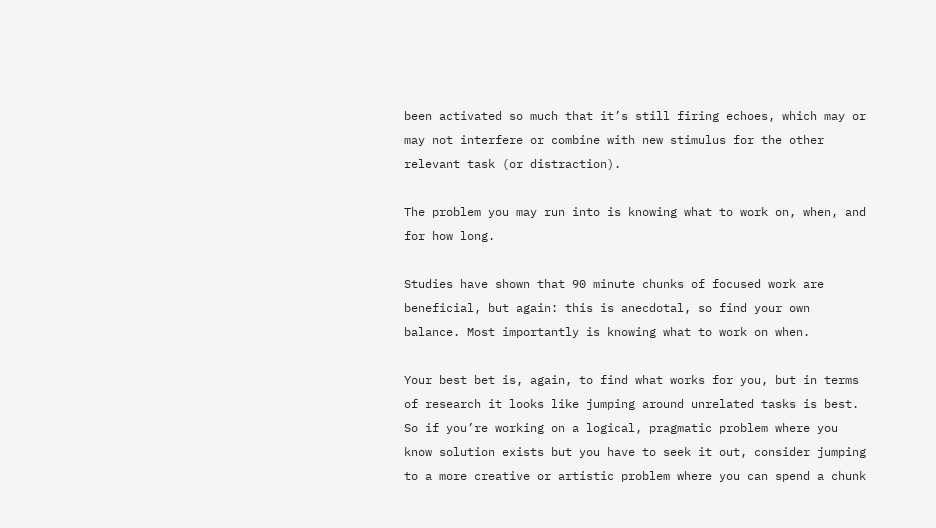been activated so much that it’s still firing echoes, which may or may not interfere or combine with new stimulus for the other relevant task (or distraction).

The problem you may run into is knowing what to work on, when, and for how long.

Studies have shown that 90 minute chunks of focused work are beneficial, but again: this is anecdotal, so find your own balance. Most importantly is knowing what to work on when.

Your best bet is, again, to find what works for you, but in terms of research it looks like jumping around unrelated tasks is best. So if you’re working on a logical, pragmatic problem where you know solution exists but you have to seek it out, consider jumping to a more creative or artistic problem where you can spend a chunk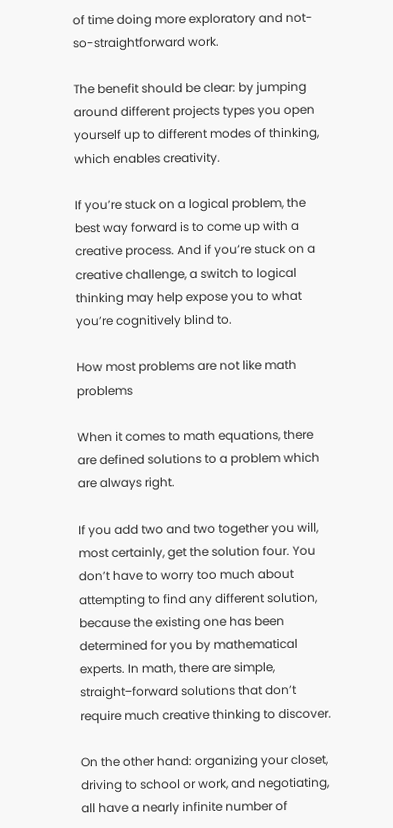of time doing more exploratory and not-so-straightforward work.

The benefit should be clear: by jumping around different projects types you open yourself up to different modes of thinking, which enables creativity.

If you’re stuck on a logical problem, the best way forward is to come up with a creative process. And if you’re stuck on a creative challenge, a switch to logical thinking may help expose you to what you’re cognitively blind to.

How most problems are not like math problems

When it comes to math equations, there are defined solutions to a problem which are always right.

If you add two and two together you will, most certainly, get the solution four. You don’t have to worry too much about attempting to find any different solution, because the existing one has been determined for you by mathematical experts. In math, there are simple, straight‒forward solutions that don’t require much creative thinking to discover.

On the other hand: organizing your closet, driving to school or work, and negotiating, all have a nearly infinite number of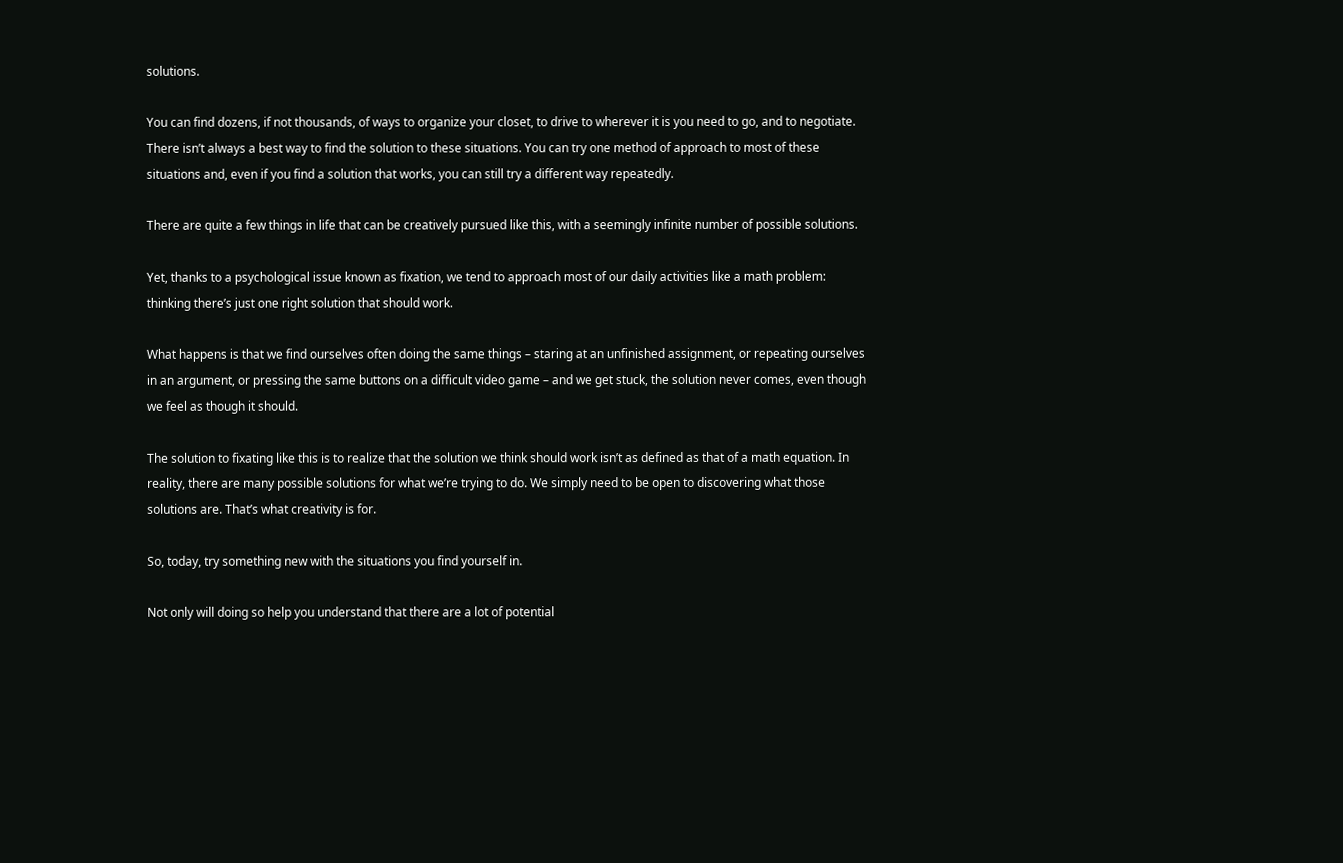solutions.

You can find dozens, if not thousands, of ways to organize your closet, to drive to wherever it is you need to go, and to negotiate. There isn’t always a best way to find the solution to these situations. You can try one method of approach to most of these situations and, even if you find a solution that works, you can still try a different way repeatedly.

There are quite a few things in life that can be creatively pursued like this, with a seemingly infinite number of possible solutions.

Yet, thanks to a psychological issue known as fixation, we tend to approach most of our daily activities like a math problem: thinking there’s just one right solution that should work.

What happens is that we find ourselves often doing the same things – staring at an unfinished assignment, or repeating ourselves in an argument, or pressing the same buttons on a difficult video game – and we get stuck, the solution never comes, even though we feel as though it should.

The solution to fixating like this is to realize that the solution we think should work isn’t as defined as that of a math equation. In reality, there are many possible solutions for what we’re trying to do. We simply need to be open to discovering what those solutions are. That’s what creativity is for.

So, today, try something new with the situations you find yourself in.

Not only will doing so help you understand that there are a lot of potential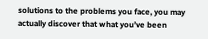solutions to the problems you face, you may actually discover that what you’ve been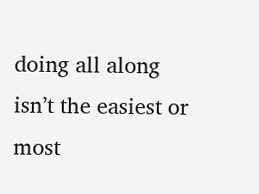doing all along isn’t the easiest or most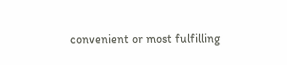convenient or most fulfilling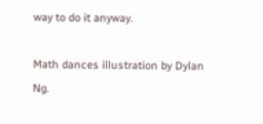way to do it anyway.

Math dances illustration by Dylan Ng.